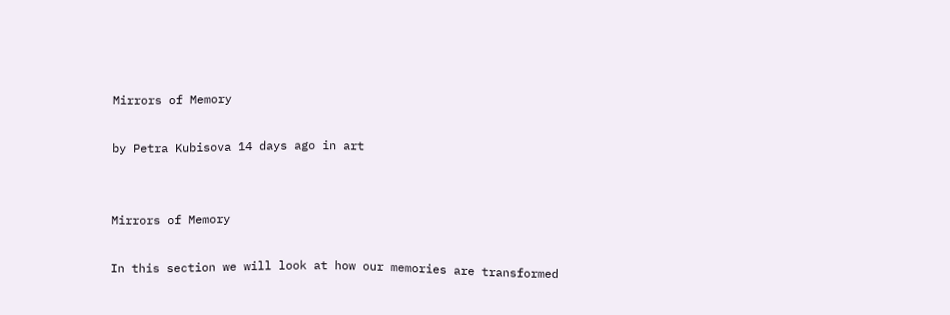Mirrors of Memory

by Petra Kubisova 14 days ago in art


Mirrors of Memory

In this section we will look at how our memories are transformed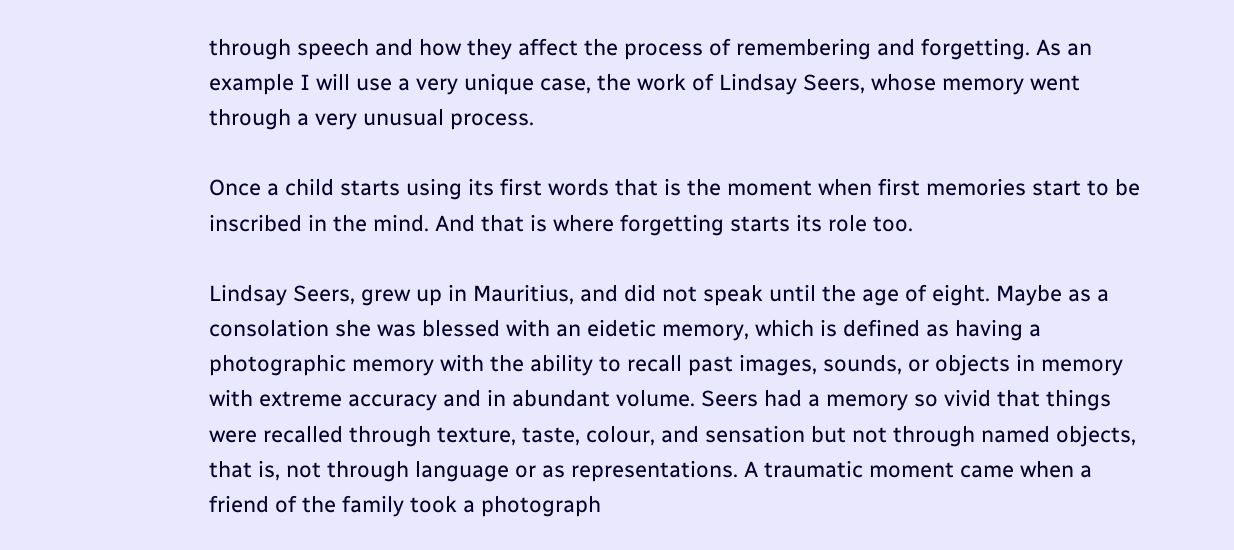through speech and how they affect the process of remembering and forgetting. As an example I will use a very unique case, the work of Lindsay Seers, whose memory went through a very unusual process.

Once a child starts using its first words that is the moment when first memories start to be inscribed in the mind. And that is where forgetting starts its role too.

Lindsay Seers, grew up in Mauritius, and did not speak until the age of eight. Maybe as a consolation she was blessed with an eidetic memory, which is defined as having a photographic memory with the ability to recall past images, sounds, or objects in memory with extreme accuracy and in abundant volume. Seers had a memory so vivid that things were recalled through texture, taste, colour, and sensation but not through named objects, that is, not through language or as representations. A traumatic moment came when a friend of the family took a photograph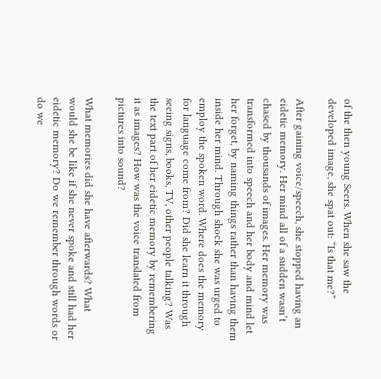of the then young Seers. When she saw the developed image, she spat out: “Is that me?”

After gaining voice/speech, she stopped having an eidetic memory. Her mind all of a sudden wasn’t chased by thousands of images. Her memory was transformed into speech and her body and mind let her forget, by naming things rather than having them inside her mind. Through shock she was urged to employ the spoken word. Where does the memory for language come from? Did she learn it through seeing signs, books, TV, other people talking? Was the text part of her eidetic memory by remembering it as images? How was the voice translated from pictures into sound?

What memories did she have afterwards? What would she be like if she never spoke and still had her eidetic memory? Do we remember through words or do we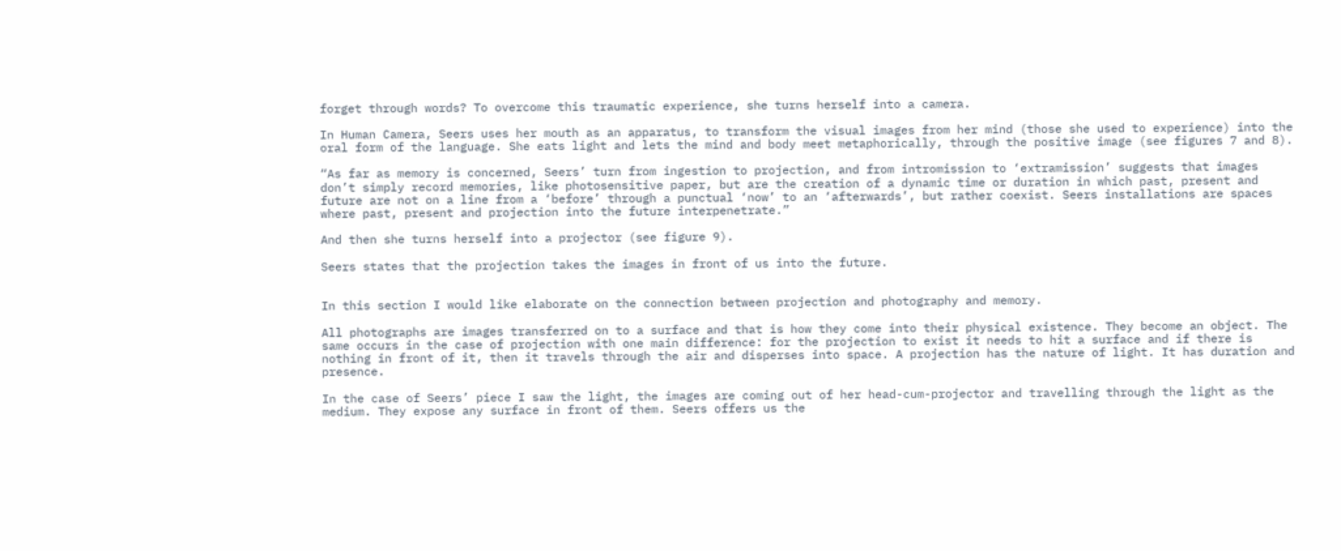forget through words? To overcome this traumatic experience, she turns herself into a camera.

In Human Camera, Seers uses her mouth as an apparatus, to transform the visual images from her mind (those she used to experience) into the oral form of the language. She eats light and lets the mind and body meet metaphorically, through the positive image (see figures 7 and 8).

“As far as memory is concerned, Seers’ turn from ingestion to projection, and from intromission to ‘extramission’ suggests that images don’t simply record memories, like photosensitive paper, but are the creation of a dynamic time or duration in which past, present and future are not on a line from a ‘before’ through a punctual ‘now’ to an ‘afterwards’, but rather coexist. Seers installations are spaces where past, present and projection into the future interpenetrate.”

And then she turns herself into a projector (see figure 9).

Seers states that the projection takes the images in front of us into the future.


In this section I would like elaborate on the connection between projection and photography and memory.

All photographs are images transferred on to a surface and that is how they come into their physical existence. They become an object. The same occurs in the case of projection with one main difference: for the projection to exist it needs to hit a surface and if there is nothing in front of it, then it travels through the air and disperses into space. A projection has the nature of light. It has duration and presence.

In the case of Seers’ piece I saw the light, the images are coming out of her head-cum-projector and travelling through the light as the medium. They expose any surface in front of them. Seers offers us the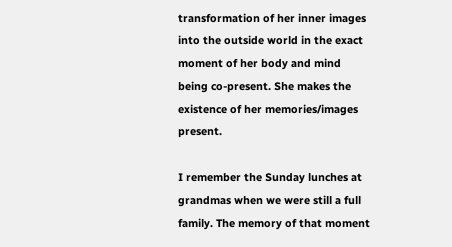transformation of her inner images into the outside world in the exact moment of her body and mind being co-present. She makes the existence of her memories/images present.

I remember the Sunday lunches at grandmas when we were still a full family. The memory of that moment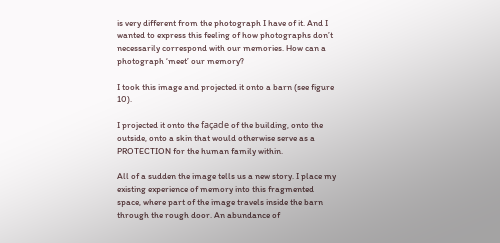is very different from the photograph I have of it. And I wanted to express this feeling of how photographs don’t necessarily correspond with our memories. How can a photograph ‘meet’ our memory?

I took this image and projected it onto a barn (see figure 10).

I projected it onto the façade of the building, onto the outside, onto a skin that would otherwise serve as a PROTECTION for the human family within.

All of a sudden the image tells us a new story. I place my existing experience of memory into this fragmented space, where part of the image travels inside the barn through the rough door. An abundance of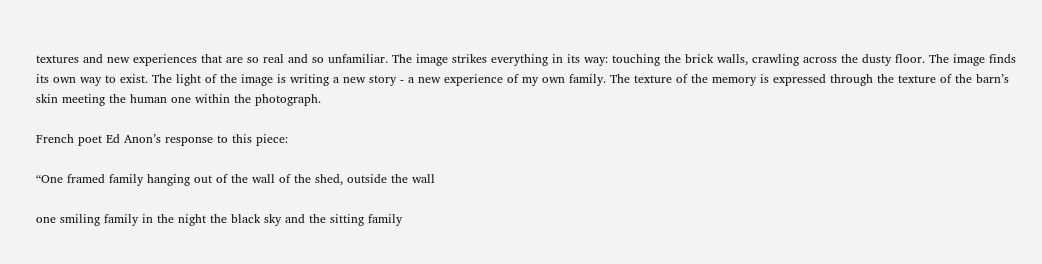textures and new experiences that are so real and so unfamiliar. The image strikes everything in its way: touching the brick walls, crawling across the dusty floor. The image finds its own way to exist. The light of the image is writing a new story - a new experience of my own family. The texture of the memory is expressed through the texture of the barn’s skin meeting the human one within the photograph.

French poet Ed Anon’s response to this piece:

“One framed family hanging out of the wall of the shed, outside the wall

one smiling family in the night the black sky and the sitting family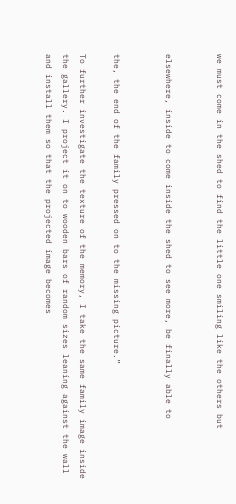we must come in the shed to find the little one smiling like the others but


elsewhere, inside to come inside the shed to see more, be finally able to


the, the end of the family pressed on to the missing picture.”

To further investigate the texture of the memory, I take the same family image inside the gallery. I project it on to wooden bars of random sizes leaning against the wall and install them so that the projected image becomes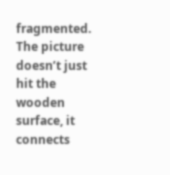fragmented. The picture doesn’t just hit the wooden surface, it connects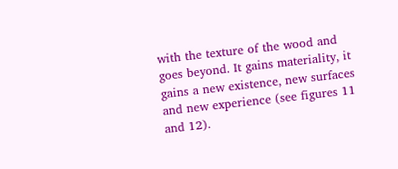with the texture of the wood and goes beyond. It gains materiality, it gains a new existence, new surfaces and new experience (see figures 11 and 12).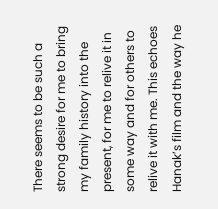There seems to be such a strong desire for me to bring my family history into the present, for me to relive it in some way and for others to relive it with me. This echoes Hanak’s film and the way he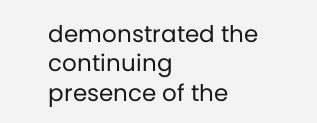demonstrated the continuing presence of the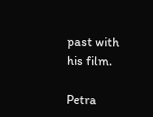past with his film.

Petra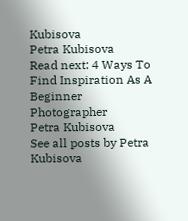Kubisova
Petra Kubisova
Read next: 4 Ways To Find Inspiration As A Beginner Photographer
Petra Kubisova
See all posts by Petra Kubisova